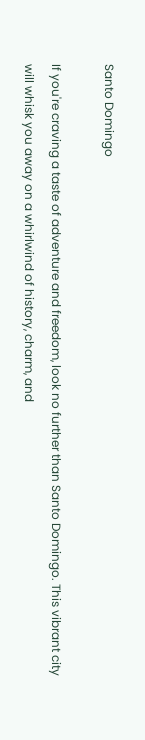Santo Domingo

If you're craving a taste of adventure and freedom, look no further than Santo Domingo. This vibrant city will whisk you away on a whirlwind of history, charm, and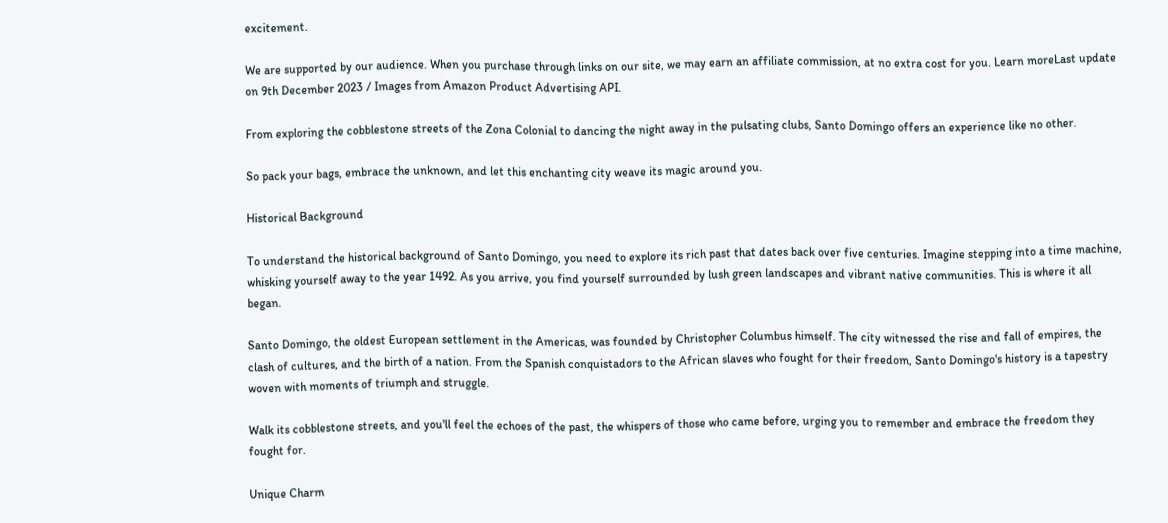excitement.

We are supported by our audience. When you purchase through links on our site, we may earn an affiliate commission, at no extra cost for you. Learn moreLast update on 9th December 2023 / Images from Amazon Product Advertising API.

From exploring the cobblestone streets of the Zona Colonial to dancing the night away in the pulsating clubs, Santo Domingo offers an experience like no other.

So pack your bags, embrace the unknown, and let this enchanting city weave its magic around you.

Historical Background

To understand the historical background of Santo Domingo, you need to explore its rich past that dates back over five centuries. Imagine stepping into a time machine, whisking yourself away to the year 1492. As you arrive, you find yourself surrounded by lush green landscapes and vibrant native communities. This is where it all began.

Santo Domingo, the oldest European settlement in the Americas, was founded by Christopher Columbus himself. The city witnessed the rise and fall of empires, the clash of cultures, and the birth of a nation. From the Spanish conquistadors to the African slaves who fought for their freedom, Santo Domingo's history is a tapestry woven with moments of triumph and struggle.

Walk its cobblestone streets, and you'll feel the echoes of the past, the whispers of those who came before, urging you to remember and embrace the freedom they fought for.

Unique Charm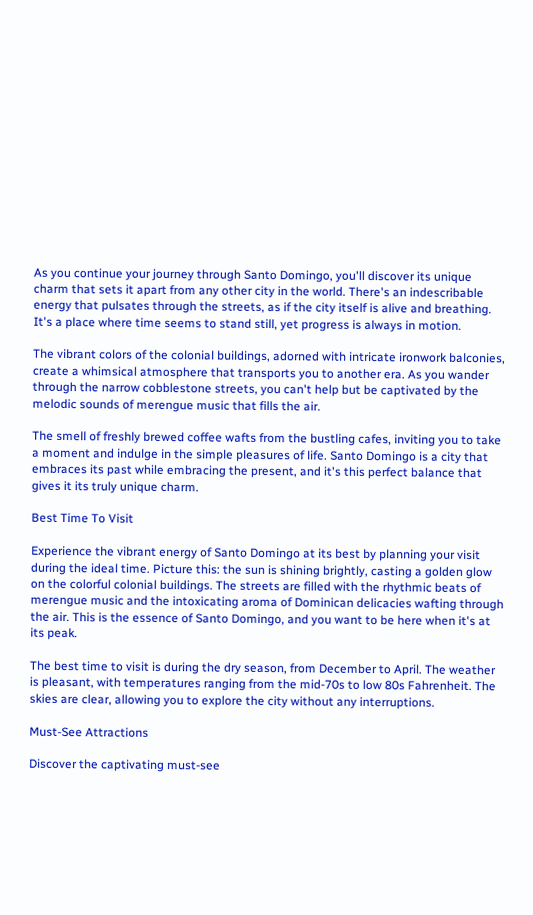As you continue your journey through Santo Domingo, you'll discover its unique charm that sets it apart from any other city in the world. There's an indescribable energy that pulsates through the streets, as if the city itself is alive and breathing. It's a place where time seems to stand still, yet progress is always in motion.

The vibrant colors of the colonial buildings, adorned with intricate ironwork balconies, create a whimsical atmosphere that transports you to another era. As you wander through the narrow cobblestone streets, you can't help but be captivated by the melodic sounds of merengue music that fills the air.

The smell of freshly brewed coffee wafts from the bustling cafes, inviting you to take a moment and indulge in the simple pleasures of life. Santo Domingo is a city that embraces its past while embracing the present, and it's this perfect balance that gives it its truly unique charm.

Best Time To Visit

Experience the vibrant energy of Santo Domingo at its best by planning your visit during the ideal time. Picture this: the sun is shining brightly, casting a golden glow on the colorful colonial buildings. The streets are filled with the rhythmic beats of merengue music and the intoxicating aroma of Dominican delicacies wafting through the air. This is the essence of Santo Domingo, and you want to be here when it's at its peak.

The best time to visit is during the dry season, from December to April. The weather is pleasant, with temperatures ranging from the mid-70s to low 80s Fahrenheit. The skies are clear, allowing you to explore the city without any interruptions.

Must-See Attractions

Discover the captivating must-see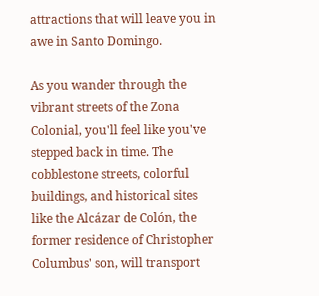attractions that will leave you in awe in Santo Domingo.

As you wander through the vibrant streets of the Zona Colonial, you'll feel like you've stepped back in time. The cobblestone streets, colorful buildings, and historical sites like the Alcázar de Colón, the former residence of Christopher Columbus' son, will transport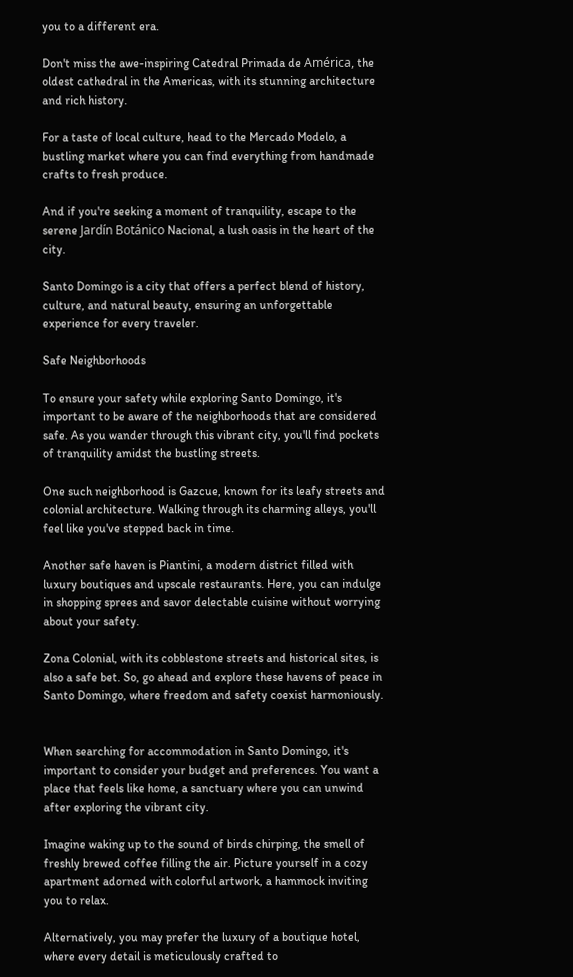you to a different era.

Don't miss the awe-inspiring Catedral Primada de América, the oldest cathedral in the Americas, with its stunning architecture and rich history.

For a taste of local culture, head to the Mercado Modelo, a bustling market where you can find everything from handmade crafts to fresh produce.

And if you're seeking a moment of tranquility, escape to the serene Jardín Botánico Nacional, a lush oasis in the heart of the city.

Santo Domingo is a city that offers a perfect blend of history, culture, and natural beauty, ensuring an unforgettable experience for every traveler.

Safe Neighborhoods

To ensure your safety while exploring Santo Domingo, it's important to be aware of the neighborhoods that are considered safe. As you wander through this vibrant city, you'll find pockets of tranquility amidst the bustling streets.

One such neighborhood is Gazcue, known for its leafy streets and colonial architecture. Walking through its charming alleys, you'll feel like you've stepped back in time.

Another safe haven is Piantini, a modern district filled with luxury boutiques and upscale restaurants. Here, you can indulge in shopping sprees and savor delectable cuisine without worrying about your safety.

Zona Colonial, with its cobblestone streets and historical sites, is also a safe bet. So, go ahead and explore these havens of peace in Santo Domingo, where freedom and safety coexist harmoniously.


When searching for accommodation in Santo Domingo, it's important to consider your budget and preferences. You want a place that feels like home, a sanctuary where you can unwind after exploring the vibrant city.

Imagine waking up to the sound of birds chirping, the smell of freshly brewed coffee filling the air. Picture yourself in a cozy apartment adorned with colorful artwork, a hammock inviting you to relax.

Alternatively, you may prefer the luxury of a boutique hotel, where every detail is meticulously crafted to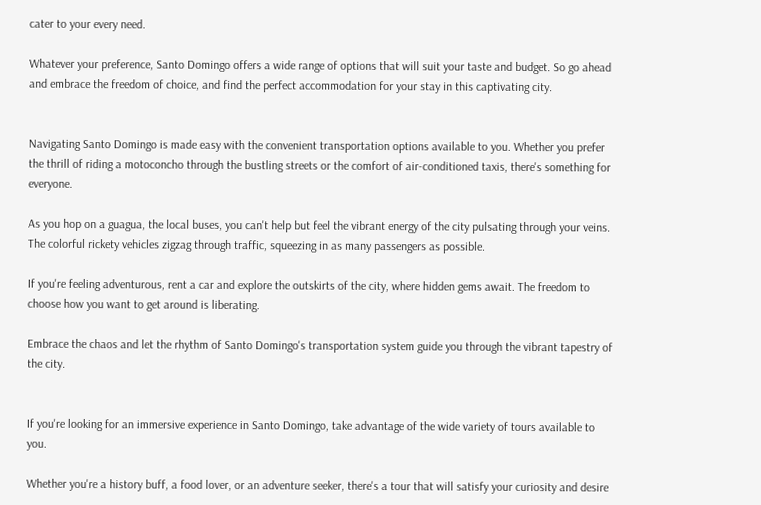cater to your every need.

Whatever your preference, Santo Domingo offers a wide range of options that will suit your taste and budget. So go ahead and embrace the freedom of choice, and find the perfect accommodation for your stay in this captivating city.


Navigating Santo Domingo is made easy with the convenient transportation options available to you. Whether you prefer the thrill of riding a motoconcho through the bustling streets or the comfort of air-conditioned taxis, there's something for everyone.

As you hop on a guagua, the local buses, you can't help but feel the vibrant energy of the city pulsating through your veins. The colorful rickety vehicles zigzag through traffic, squeezing in as many passengers as possible.

If you're feeling adventurous, rent a car and explore the outskirts of the city, where hidden gems await. The freedom to choose how you want to get around is liberating.

Embrace the chaos and let the rhythm of Santo Domingo's transportation system guide you through the vibrant tapestry of the city.


If you're looking for an immersive experience in Santo Domingo, take advantage of the wide variety of tours available to you.

Whether you're a history buff, a food lover, or an adventure seeker, there's a tour that will satisfy your curiosity and desire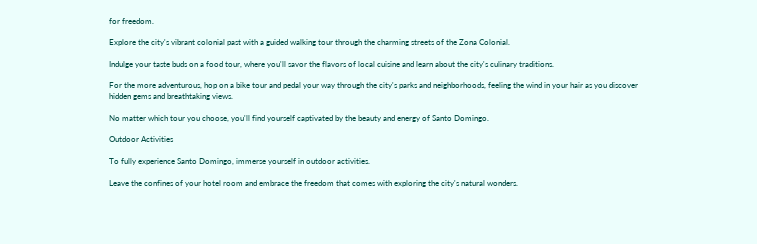for freedom.

Explore the city's vibrant colonial past with a guided walking tour through the charming streets of the Zona Colonial.

Indulge your taste buds on a food tour, where you'll savor the flavors of local cuisine and learn about the city's culinary traditions.

For the more adventurous, hop on a bike tour and pedal your way through the city's parks and neighborhoods, feeling the wind in your hair as you discover hidden gems and breathtaking views.

No matter which tour you choose, you'll find yourself captivated by the beauty and energy of Santo Domingo.

Outdoor Activities

To fully experience Santo Domingo, immerse yourself in outdoor activities.

Leave the confines of your hotel room and embrace the freedom that comes with exploring the city's natural wonders.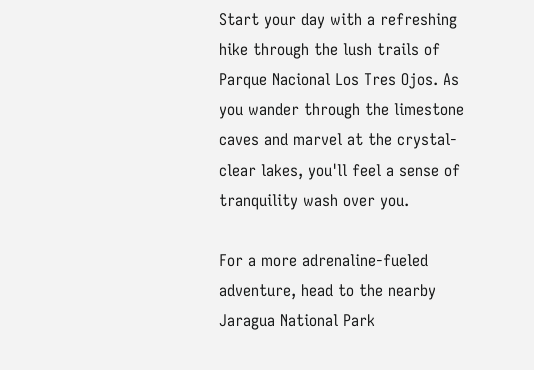Start your day with a refreshing hike through the lush trails of Parque Nacional Los Tres Ojos. As you wander through the limestone caves and marvel at the crystal-clear lakes, you'll feel a sense of tranquility wash over you.

For a more adrenaline-fueled adventure, head to the nearby Jaragua National Park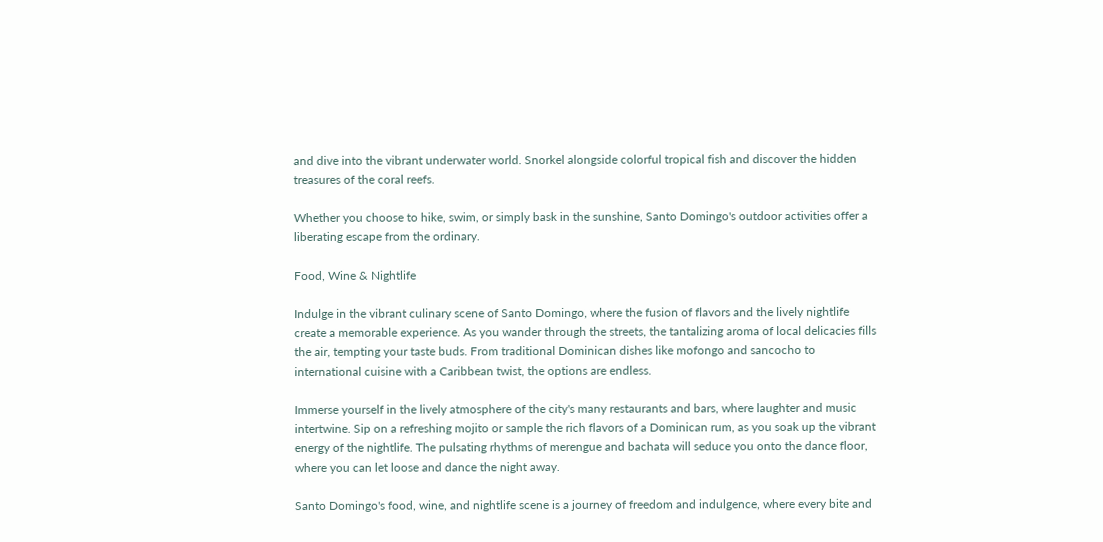and dive into the vibrant underwater world. Snorkel alongside colorful tropical fish and discover the hidden treasures of the coral reefs.

Whether you choose to hike, swim, or simply bask in the sunshine, Santo Domingo's outdoor activities offer a liberating escape from the ordinary.

Food, Wine & Nightlife

Indulge in the vibrant culinary scene of Santo Domingo, where the fusion of flavors and the lively nightlife create a memorable experience. As you wander through the streets, the tantalizing aroma of local delicacies fills the air, tempting your taste buds. From traditional Dominican dishes like mofongo and sancocho to international cuisine with a Caribbean twist, the options are endless.

Immerse yourself in the lively atmosphere of the city's many restaurants and bars, where laughter and music intertwine. Sip on a refreshing mojito or sample the rich flavors of a Dominican rum, as you soak up the vibrant energy of the nightlife. The pulsating rhythms of merengue and bachata will seduce you onto the dance floor, where you can let loose and dance the night away.

Santo Domingo's food, wine, and nightlife scene is a journey of freedom and indulgence, where every bite and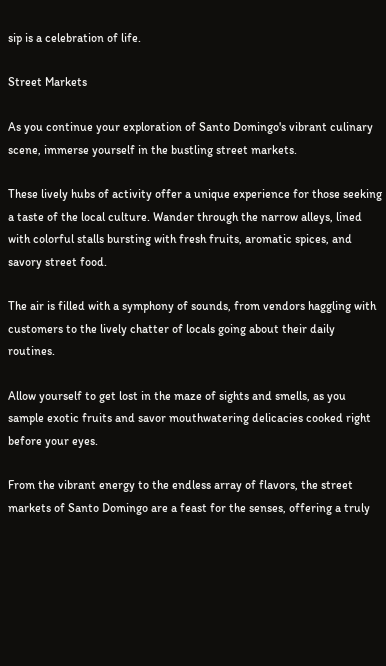sip is a celebration of life.

Street Markets

As you continue your exploration of Santo Domingo's vibrant culinary scene, immerse yourself in the bustling street markets.

These lively hubs of activity offer a unique experience for those seeking a taste of the local culture. Wander through the narrow alleys, lined with colorful stalls bursting with fresh fruits, aromatic spices, and savory street food.

The air is filled with a symphony of sounds, from vendors haggling with customers to the lively chatter of locals going about their daily routines.

Allow yourself to get lost in the maze of sights and smells, as you sample exotic fruits and savor mouthwatering delicacies cooked right before your eyes.

From the vibrant energy to the endless array of flavors, the street markets of Santo Domingo are a feast for the senses, offering a truly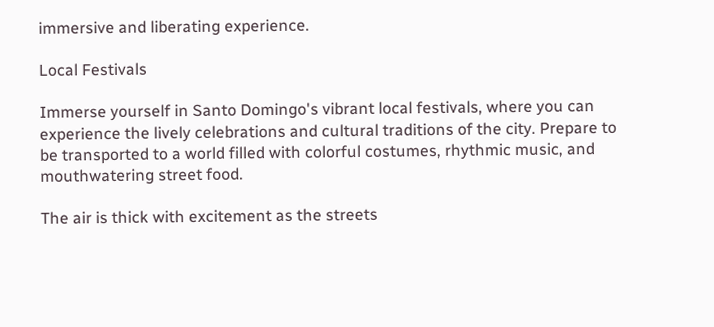immersive and liberating experience.

Local Festivals

Immerse yourself in Santo Domingo's vibrant local festivals, where you can experience the lively celebrations and cultural traditions of the city. Prepare to be transported to a world filled with colorful costumes, rhythmic music, and mouthwatering street food.

The air is thick with excitement as the streets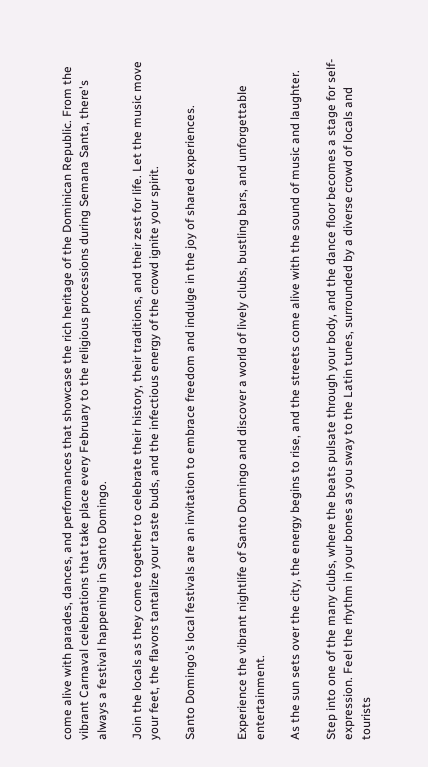come alive with parades, dances, and performances that showcase the rich heritage of the Dominican Republic. From the vibrant Carnaval celebrations that take place every February to the religious processions during Semana Santa, there's always a festival happening in Santo Domingo.

Join the locals as they come together to celebrate their history, their traditions, and their zest for life. Let the music move your feet, the flavors tantalize your taste buds, and the infectious energy of the crowd ignite your spirit.

Santo Domingo's local festivals are an invitation to embrace freedom and indulge in the joy of shared experiences.


Experience the vibrant nightlife of Santo Domingo and discover a world of lively clubs, bustling bars, and unforgettable entertainment.

As the sun sets over the city, the energy begins to rise, and the streets come alive with the sound of music and laughter.

Step into one of the many clubs, where the beats pulsate through your body, and the dance floor becomes a stage for self-expression. Feel the rhythm in your bones as you sway to the Latin tunes, surrounded by a diverse crowd of locals and tourists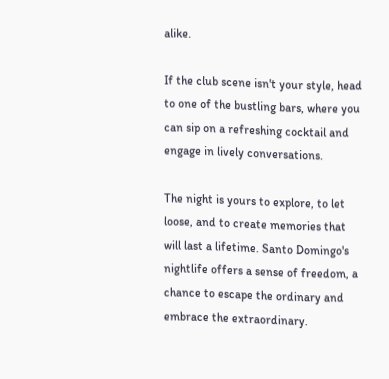alike.

If the club scene isn't your style, head to one of the bustling bars, where you can sip on a refreshing cocktail and engage in lively conversations.

The night is yours to explore, to let loose, and to create memories that will last a lifetime. Santo Domingo's nightlife offers a sense of freedom, a chance to escape the ordinary and embrace the extraordinary.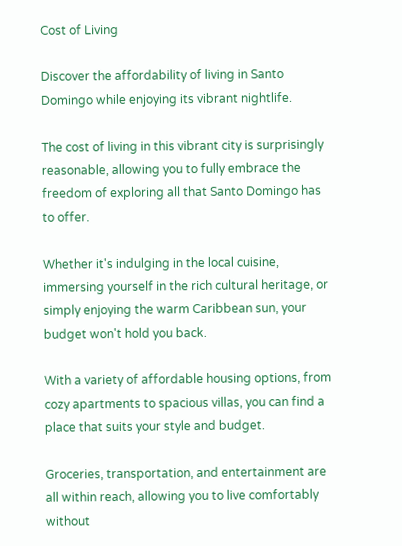Cost of Living

Discover the affordability of living in Santo Domingo while enjoying its vibrant nightlife.

The cost of living in this vibrant city is surprisingly reasonable, allowing you to fully embrace the freedom of exploring all that Santo Domingo has to offer.

Whether it's indulging in the local cuisine, immersing yourself in the rich cultural heritage, or simply enjoying the warm Caribbean sun, your budget won't hold you back.

With a variety of affordable housing options, from cozy apartments to spacious villas, you can find a place that suits your style and budget.

Groceries, transportation, and entertainment are all within reach, allowing you to live comfortably without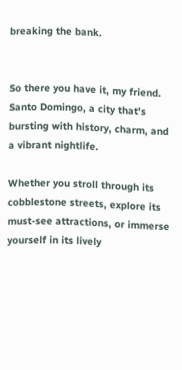breaking the bank.


So there you have it, my friend. Santo Domingo, a city that's bursting with history, charm, and a vibrant nightlife.

Whether you stroll through its cobblestone streets, explore its must-see attractions, or immerse yourself in its lively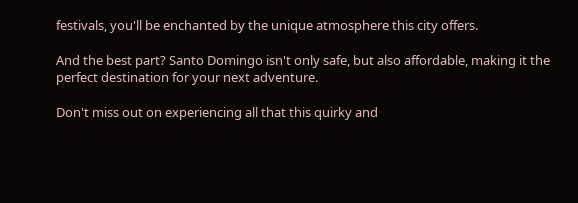festivals, you'll be enchanted by the unique atmosphere this city offers.

And the best part? Santo Domingo isn't only safe, but also affordable, making it the perfect destination for your next adventure.

Don't miss out on experiencing all that this quirky and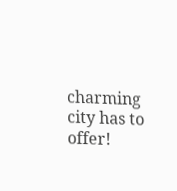charming city has to offer!